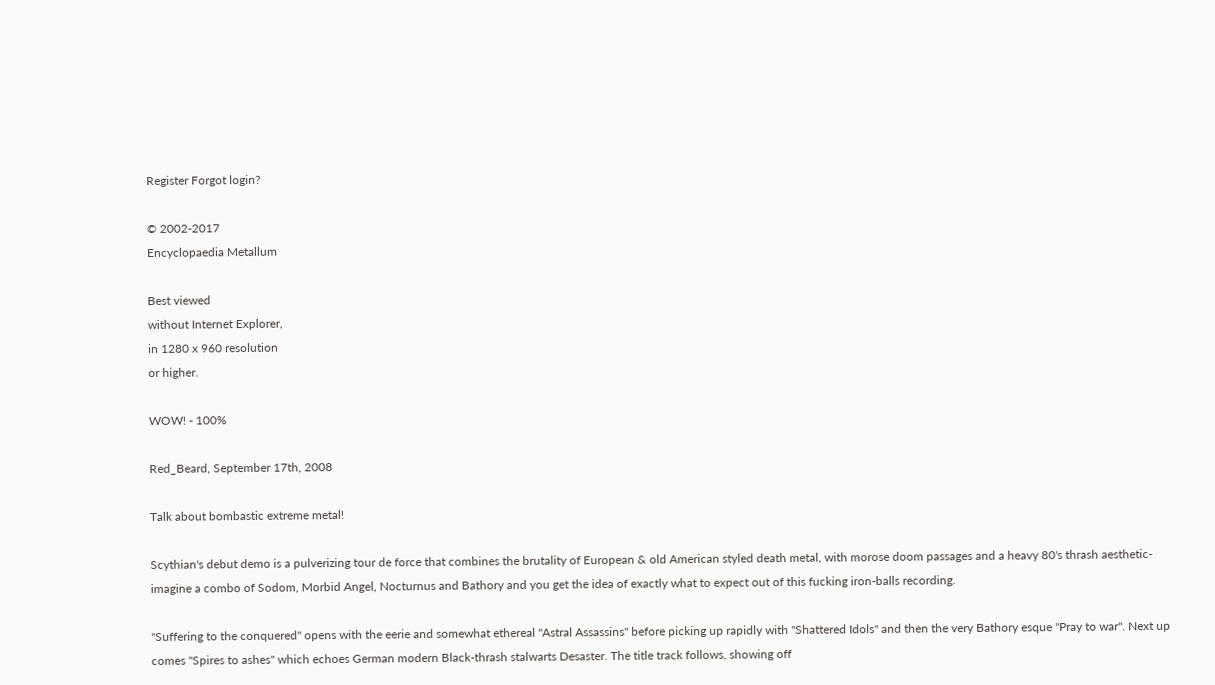Register Forgot login?

© 2002-2017
Encyclopaedia Metallum

Best viewed
without Internet Explorer,
in 1280 x 960 resolution
or higher.

WOW! - 100%

Red_Beard, September 17th, 2008

Talk about bombastic extreme metal!

Scythian's debut demo is a pulverizing tour de force that combines the brutality of European & old American styled death metal, with morose doom passages and a heavy 80's thrash aesthetic- imagine a combo of Sodom, Morbid Angel, Nocturnus and Bathory and you get the idea of exactly what to expect out of this fucking iron-balls recording.

"Suffering to the conquered" opens with the eerie and somewhat ethereal "Astral Assassins" before picking up rapidly with "Shattered Idols" and then the very Bathory esque "Pray to war". Next up comes "Spires to ashes" which echoes German modern Black-thrash stalwarts Desaster. The title track follows, showing off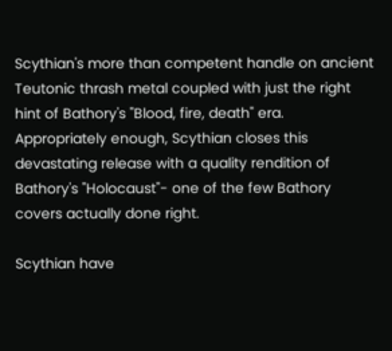Scythian's more than competent handle on ancient Teutonic thrash metal coupled with just the right hint of Bathory's "Blood, fire, death" era. Appropriately enough, Scythian closes this devastating release with a quality rendition of Bathory's "Holocaust"- one of the few Bathory covers actually done right.

Scythian have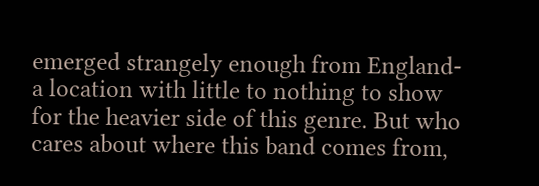emerged strangely enough from England- a location with little to nothing to show for the heavier side of this genre. But who cares about where this band comes from,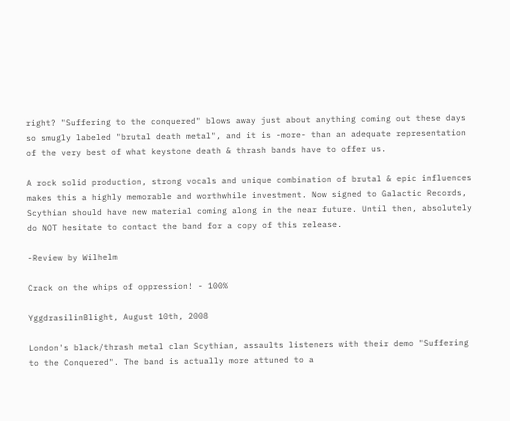right? "Suffering to the conquered" blows away just about anything coming out these days so smugly labeled "brutal death metal", and it is -more- than an adequate representation of the very best of what keystone death & thrash bands have to offer us.

A rock solid production, strong vocals and unique combination of brutal & epic influences makes this a highly memorable and worthwhile investment. Now signed to Galactic Records, Scythian should have new material coming along in the near future. Until then, absolutely do NOT hesitate to contact the band for a copy of this release.

-Review by Wilhelm

Crack on the whips of oppression! - 100%

YggdrasilinBlight, August 10th, 2008

London's black/thrash metal clan Scythian, assaults listeners with their demo "Suffering to the Conquered". The band is actually more attuned to a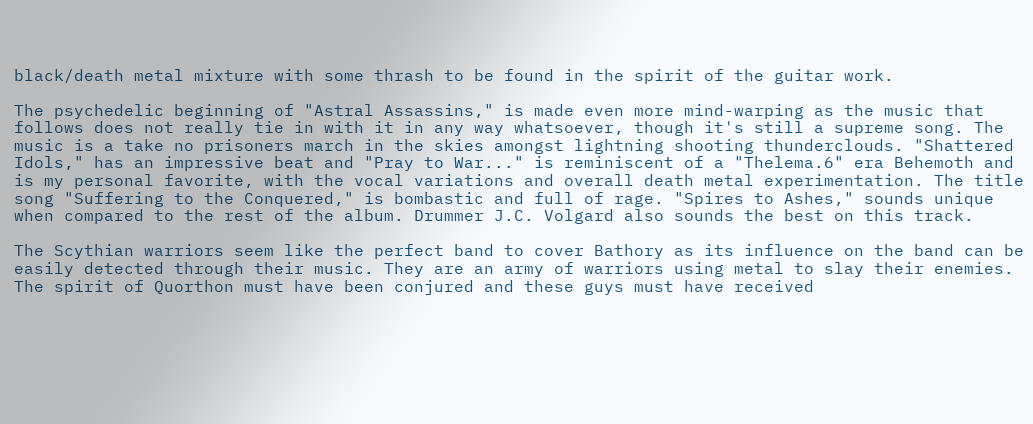black/death metal mixture with some thrash to be found in the spirit of the guitar work.

The psychedelic beginning of "Astral Assassins," is made even more mind-warping as the music that follows does not really tie in with it in any way whatsoever, though it's still a supreme song. The music is a take no prisoners march in the skies amongst lightning shooting thunderclouds. "Shattered Idols," has an impressive beat and "Pray to War..." is reminiscent of a "Thelema.6" era Behemoth and is my personal favorite, with the vocal variations and overall death metal experimentation. The title song "Suffering to the Conquered," is bombastic and full of rage. "Spires to Ashes," sounds unique when compared to the rest of the album. Drummer J.C. Volgard also sounds the best on this track.

The Scythian warriors seem like the perfect band to cover Bathory as its influence on the band can be easily detected through their music. They are an army of warriors using metal to slay their enemies. The spirit of Quorthon must have been conjured and these guys must have received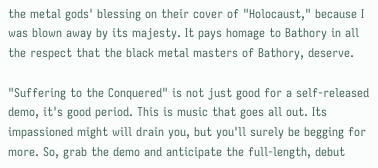the metal gods' blessing on their cover of "Holocaust," because I was blown away by its majesty. It pays homage to Bathory in all the respect that the black metal masters of Bathory, deserve.

"Suffering to the Conquered" is not just good for a self-released demo, it's good period. This is music that goes all out. Its impassioned might will drain you, but you'll surely be begging for more. So, grab the demo and anticipate the full-length, debut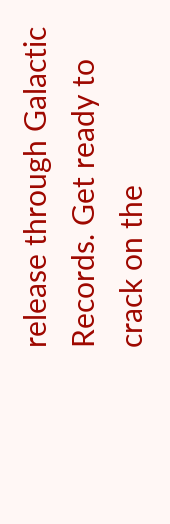release through Galactic Records. Get ready to crack on the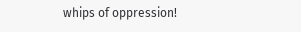whips of oppression!